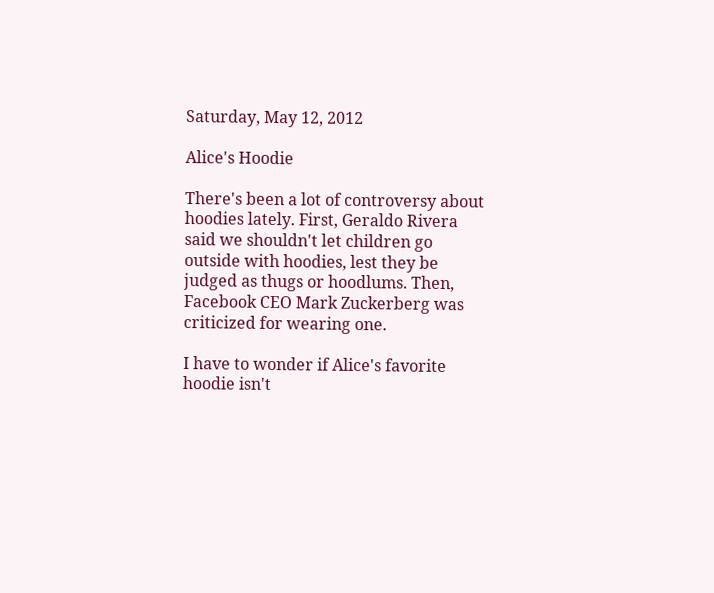Saturday, May 12, 2012

Alice's Hoodie

There's been a lot of controversy about hoodies lately. First, Geraldo Rivera said we shouldn't let children go outside with hoodies, lest they be judged as thugs or hoodlums. Then, Facebook CEO Mark Zuckerberg was criticized for wearing one.

I have to wonder if Alice's favorite hoodie isn't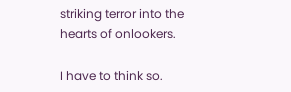striking terror into the hearts of onlookers.

I have to think so.